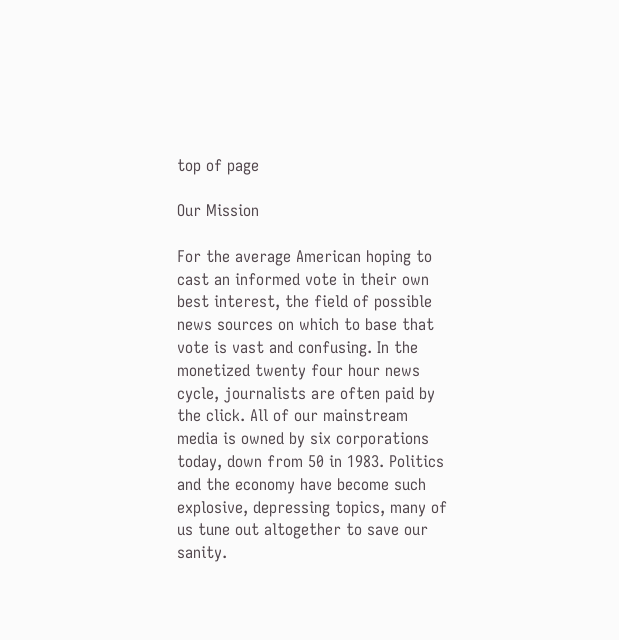top of page

Our Mission

For the average American hoping to cast an informed vote in their own best interest, the field of possible news sources on which to base that vote is vast and confusing. In the monetized twenty four hour news cycle, journalists are often paid by the click. All of our mainstream media is owned by six corporations today, down from 50 in 1983. Politics and the economy have become such explosive, depressing topics, many of us tune out altogether to save our sanity.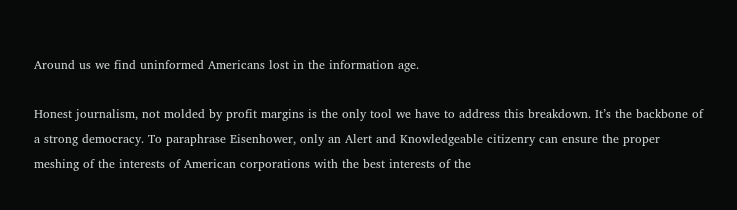Around us we find uninformed Americans lost in the information age.

Honest journalism, not molded by profit margins is the only tool we have to address this breakdown. It’s the backbone of a strong democracy. To paraphrase Eisenhower, only an Alert and Knowledgeable citizenry can ensure the proper meshing of the interests of American corporations with the best interests of the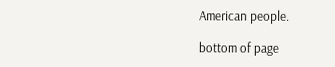American people.

bottom of page